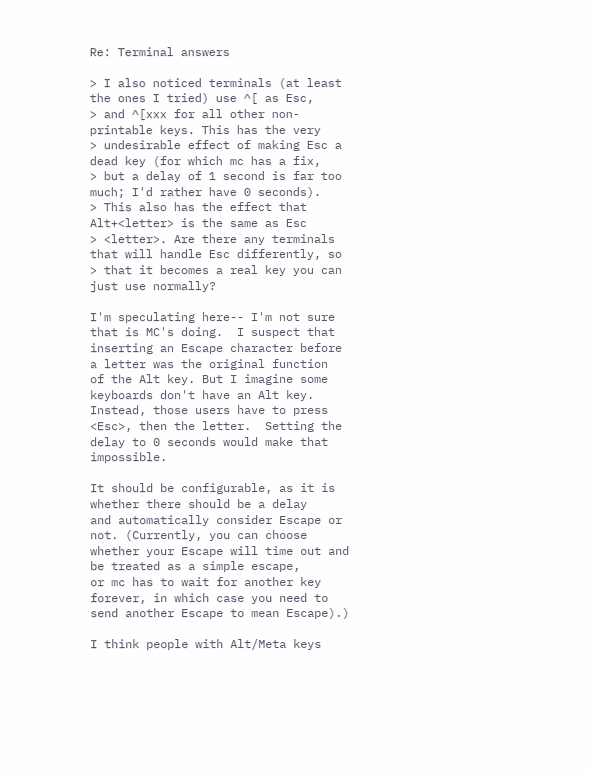Re: Terminal answers

> I also noticed terminals (at least the ones I tried) use ^[ as Esc,
> and ^[xxx for all other non-printable keys. This has the very
> undesirable effect of making Esc a dead key (for which mc has a fix,
> but a delay of 1 second is far too much; I'd rather have 0 seconds).
> This also has the effect that Alt+<letter> is the same as Esc
> <letter>. Are there any terminals that will handle Esc differently, so
> that it becomes a real key you can just use normally?

I'm speculating here-- I'm not sure that is MC's doing.  I suspect that
inserting an Escape character before a letter was the original function
of the Alt key. But I imagine some keyboards don't have an Alt key.
Instead, those users have to press <Esc>, then the letter.  Setting the
delay to 0 seconds would make that impossible.

It should be configurable, as it is whether there should be a delay
and automatically consider Escape or not. (Currently, you can choose
whether your Escape will time out and be treated as a simple escape,
or mc has to wait for another key forever, in which case you need to
send another Escape to mean Escape).)

I think people with Alt/Meta keys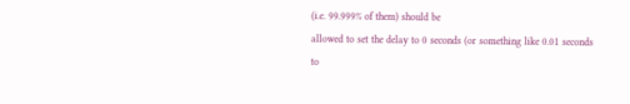(i.e. 99.999% of them) should be
allowed to set the delay to 0 seconds (or something like 0.01 seconds
to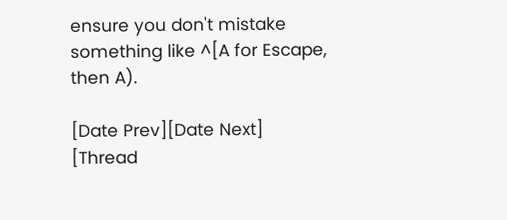ensure you don't mistake something like ^[A for Escape, then A).

[Date Prev][Date Next]   [Thread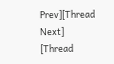Prev][Thread Next]   [Thread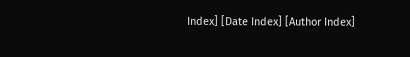Index] [Date Index] [Author Index]